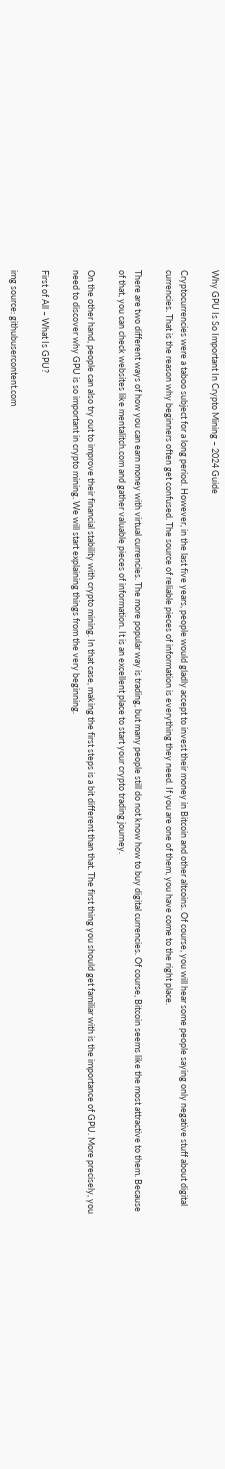Why GPU Is So Important In Crypto Mining – 2024 Guide

Cryptocurrencies were a taboo subject for a long period. However, in the last five years, people would gladly accept to invest their money in Bitcoin and other altcoins. Of course, you will hear some people saying only negative stuff about digital currencies. That is the reason why beginners often get confused. The source of reliable pieces of information is everything they need. If you are one of them, you have come to the right place.

There are two different ways of how you can earn money with virtual currencies. The more popular way is trading, but many people still do not know how to buy digital currencies. Of course, Bitcoin seems like the most attractive to them. Because of that, you can check websites like mentalitch.com and gather valuable pieces of information. It is an excellent place to start your crypto trading journey.

On the other hand, people can also try out to improve their financial stability with crypto mining. In that case, making the first steps is a bit different than that. The first thing you should get familiar with is the importance of GPU. More precisely, you need to discover why GPU is so important in crypto mining. We will start explaining things from the very beginning.

First of All – What Is GPU?

img source: githubusercontent.com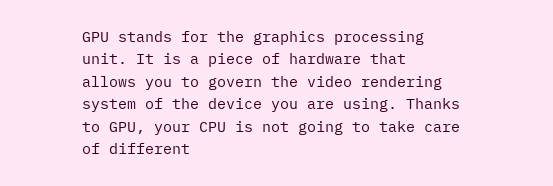GPU stands for the graphics processing unit. It is a piece of hardware that allows you to govern the video rendering system of the device you are using. Thanks to GPU, your CPU is not going to take care of different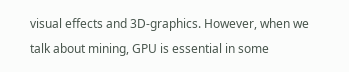visual effects and 3D-graphics. However, when we talk about mining, GPU is essential in some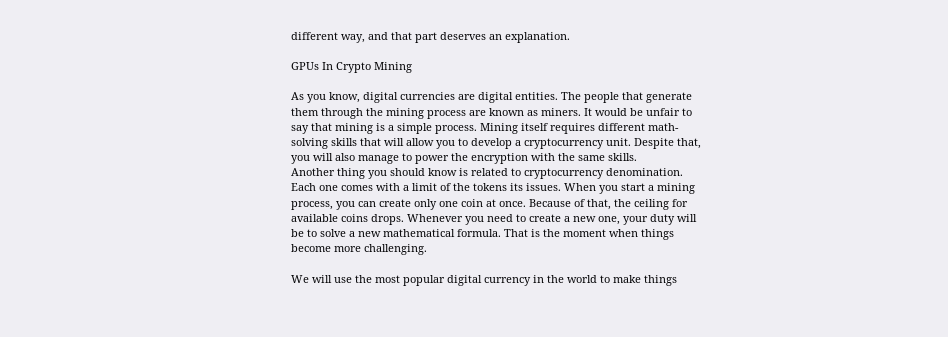different way, and that part deserves an explanation.

GPUs In Crypto Mining

As you know, digital currencies are digital entities. The people that generate them through the mining process are known as miners. It would be unfair to say that mining is a simple process. Mining itself requires different math-solving skills that will allow you to develop a cryptocurrency unit. Despite that, you will also manage to power the encryption with the same skills.
Another thing you should know is related to cryptocurrency denomination. Each one comes with a limit of the tokens its issues. When you start a mining process, you can create only one coin at once. Because of that, the ceiling for available coins drops. Whenever you need to create a new one, your duty will be to solve a new mathematical formula. That is the moment when things become more challenging.

We will use the most popular digital currency in the world to make things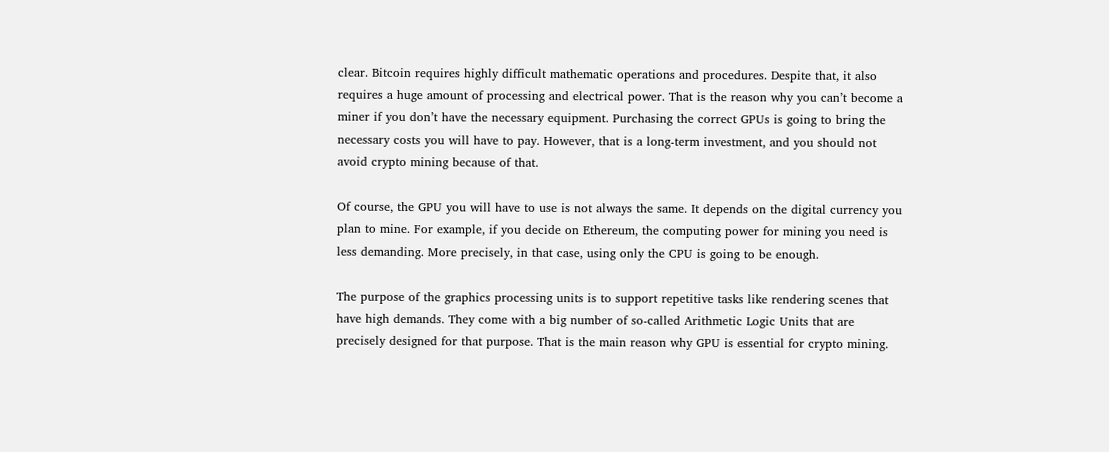clear. Bitcoin requires highly difficult mathematic operations and procedures. Despite that, it also requires a huge amount of processing and electrical power. That is the reason why you can’t become a miner if you don’t have the necessary equipment. Purchasing the correct GPUs is going to bring the necessary costs you will have to pay. However, that is a long-term investment, and you should not avoid crypto mining because of that.

Of course, the GPU you will have to use is not always the same. It depends on the digital currency you plan to mine. For example, if you decide on Ethereum, the computing power for mining you need is less demanding. More precisely, in that case, using only the CPU is going to be enough.

The purpose of the graphics processing units is to support repetitive tasks like rendering scenes that have high demands. They come with a big number of so-called Arithmetic Logic Units that are precisely designed for that purpose. That is the main reason why GPU is essential for crypto mining.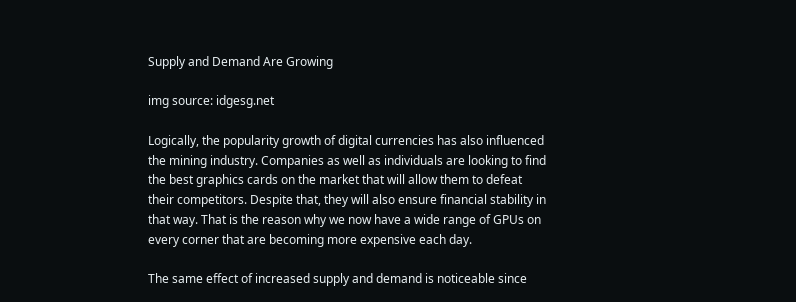Supply and Demand Are Growing

img source: idgesg.net

Logically, the popularity growth of digital currencies has also influenced the mining industry. Companies as well as individuals are looking to find the best graphics cards on the market that will allow them to defeat their competitors. Despite that, they will also ensure financial stability in that way. That is the reason why we now have a wide range of GPUs on every corner that are becoming more expensive each day.

The same effect of increased supply and demand is noticeable since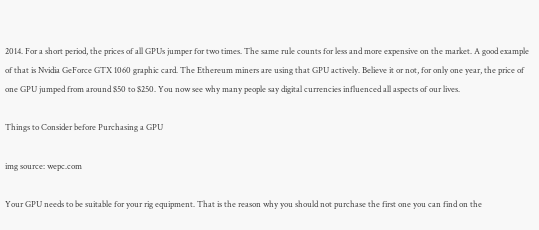2014. For a short period, the prices of all GPUs jumper for two times. The same rule counts for less and more expensive on the market. A good example of that is Nvidia GeForce GTX 1060 graphic card. The Ethereum miners are using that GPU actively. Believe it or not, for only one year, the price of one GPU jumped from around $50 to $250. You now see why many people say digital currencies influenced all aspects of our lives.

Things to Consider before Purchasing a GPU

img source: wepc.com

Your GPU needs to be suitable for your rig equipment. That is the reason why you should not purchase the first one you can find on the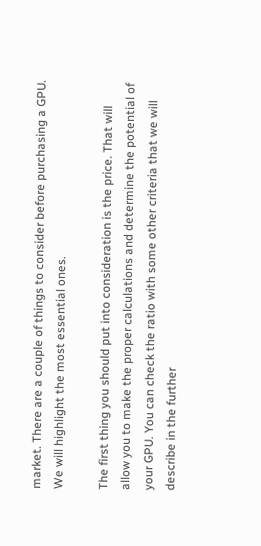market. There are a couple of things to consider before purchasing a GPU. We will highlight the most essential ones.

The first thing you should put into consideration is the price. That will allow you to make the proper calculations and determine the potential of your GPU. You can check the ratio with some other criteria that we will describe in the further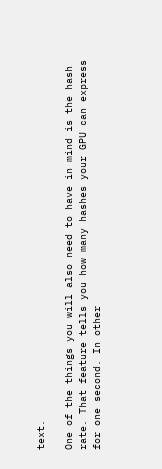text.

One of the things you will also need to have in mind is the hash rate. That feature tells you how many hashes your GPU can express for one second. In other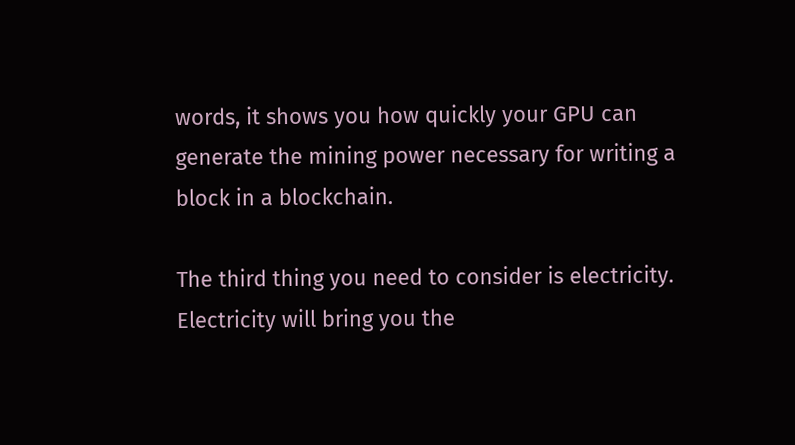words, it shows you how quickly your GPU can generate the mining power necessary for writing a block in a blockchain.

The third thing you need to consider is electricity. Electricity will bring you the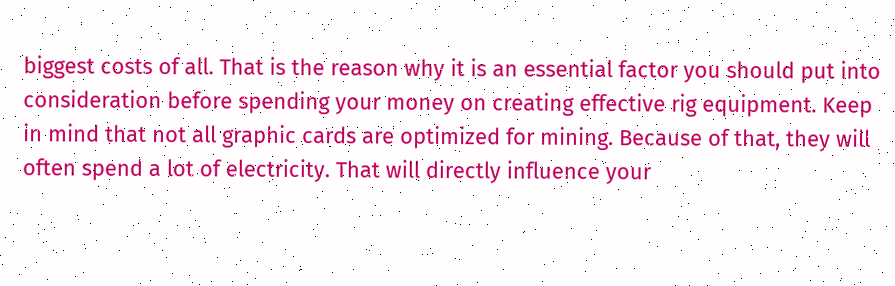biggest costs of all. That is the reason why it is an essential factor you should put into consideration before spending your money on creating effective rig equipment. Keep in mind that not all graphic cards are optimized for mining. Because of that, they will often spend a lot of electricity. That will directly influence your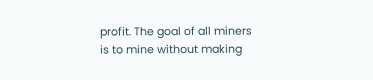profit. The goal of all miners is to mine without making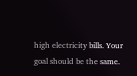high electricity bills. Your goal should be the same.